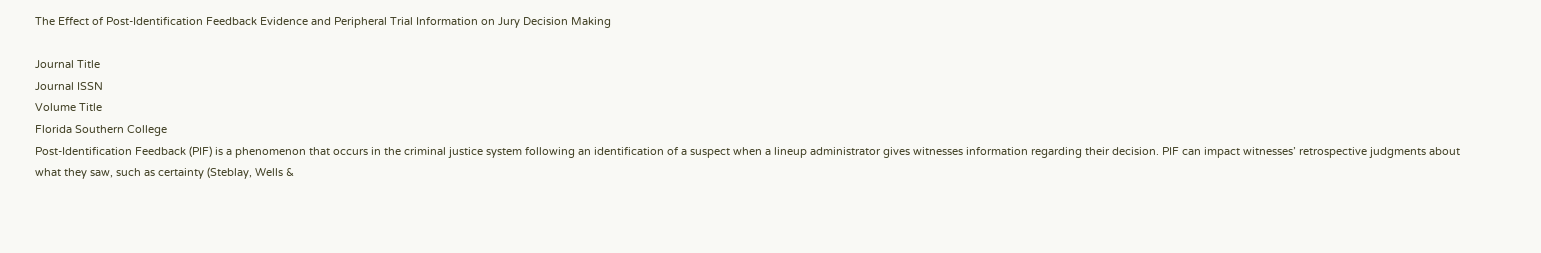The Effect of Post-Identification Feedback Evidence and Peripheral Trial Information on Jury Decision Making

Journal Title
Journal ISSN
Volume Title
Florida Southern College
Post-Identification Feedback (PIF) is a phenomenon that occurs in the criminal justice system following an identification of a suspect when a lineup administrator gives witnesses information regarding their decision. PIF can impact witnesses’ retrospective judgments about what they saw, such as certainty (Steblay, Wells &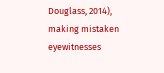Douglass, 2014), making mistaken eyewitnesses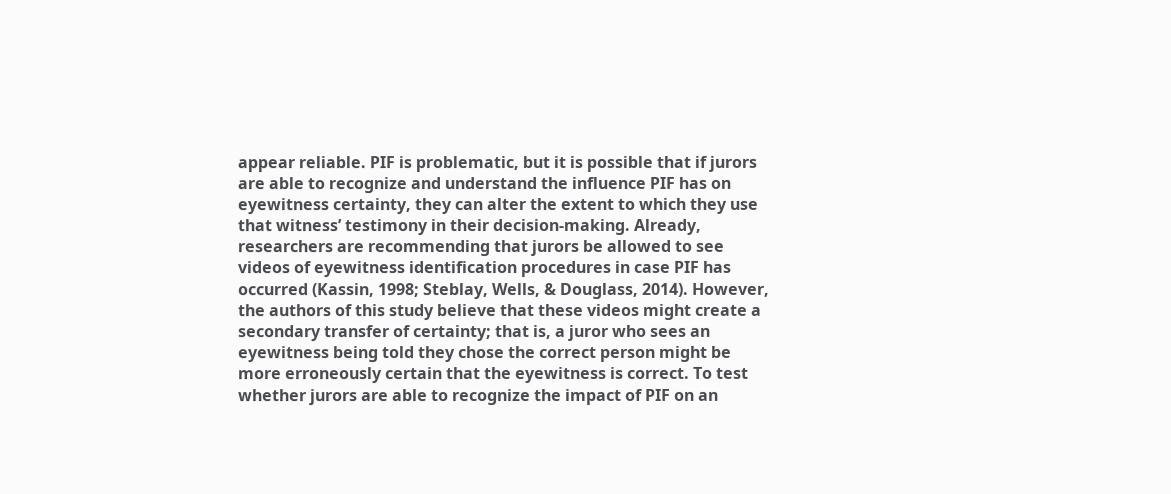appear reliable. PIF is problematic, but it is possible that if jurors are able to recognize and understand the influence PIF has on eyewitness certainty, they can alter the extent to which they use that witness’ testimony in their decision-making. Already, researchers are recommending that jurors be allowed to see videos of eyewitness identification procedures in case PIF has occurred (Kassin, 1998; Steblay, Wells, & Douglass, 2014). However, the authors of this study believe that these videos might create a secondary transfer of certainty; that is, a juror who sees an eyewitness being told they chose the correct person might be more erroneously certain that the eyewitness is correct. To test whether jurors are able to recognize the impact of PIF on an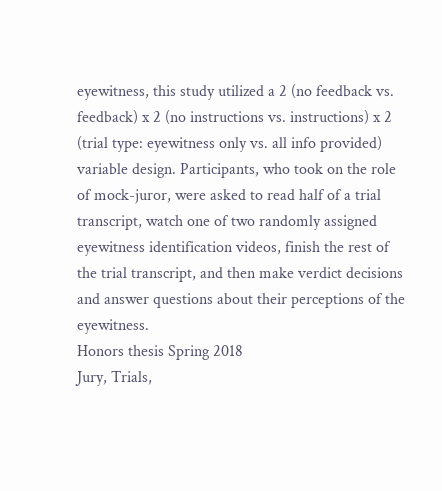eyewitness, this study utilized a 2 (no feedback vs. feedback) x 2 (no instructions vs. instructions) x 2 (trial type: eyewitness only vs. all info provided) variable design. Participants, who took on the role of mock-juror, were asked to read half of a trial transcript, watch one of two randomly assigned eyewitness identification videos, finish the rest of the trial transcript, and then make verdict decisions and answer questions about their perceptions of the eyewitness.
Honors thesis Spring 2018
Jury, Trials,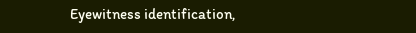Eyewitness identification,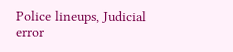Police lineups, Judicial error